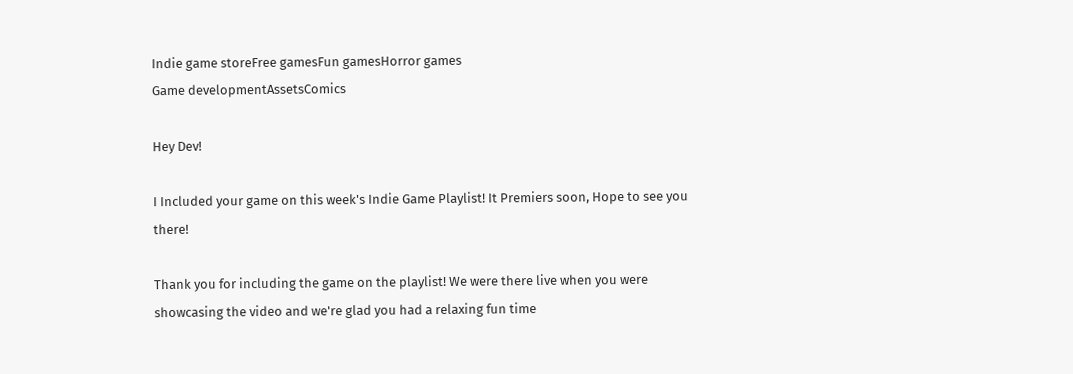Indie game storeFree gamesFun gamesHorror games
Game developmentAssetsComics

Hey Dev!

I Included your game on this week's Indie Game Playlist! It Premiers soon, Hope to see you there!

Thank you for including the game on the playlist! We were there live when you were showcasing the video and we're glad you had a relaxing fun time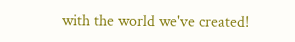with the world we've created!